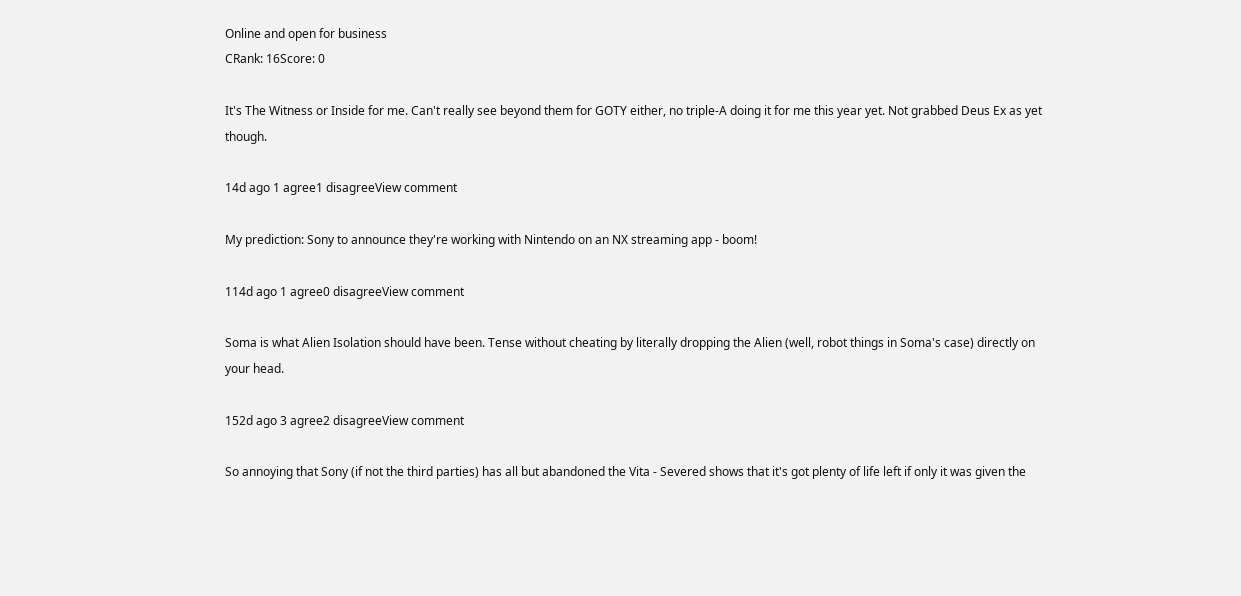Online and open for business
CRank: 16Score: 0

It's The Witness or Inside for me. Can't really see beyond them for GOTY either, no triple-A doing it for me this year yet. Not grabbed Deus Ex as yet though.

14d ago 1 agree1 disagreeView comment

My prediction: Sony to announce they're working with Nintendo on an NX streaming app - boom!

114d ago 1 agree0 disagreeView comment

Soma is what Alien Isolation should have been. Tense without cheating by literally dropping the Alien (well, robot things in Soma's case) directly on your head.

152d ago 3 agree2 disagreeView comment

So annoying that Sony (if not the third parties) has all but abandoned the Vita - Severed shows that it's got plenty of life left if only it was given the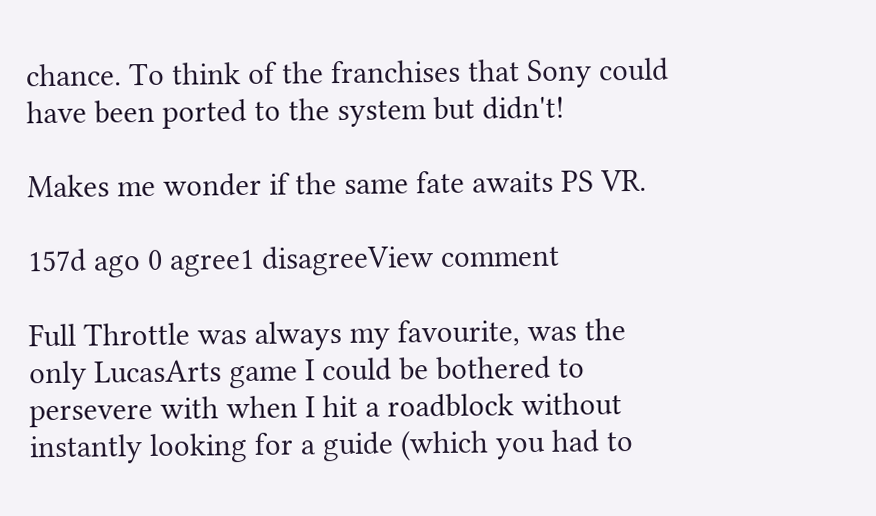chance. To think of the franchises that Sony could have been ported to the system but didn't!

Makes me wonder if the same fate awaits PS VR.

157d ago 0 agree1 disagreeView comment

Full Throttle was always my favourite, was the only LucasArts game I could be bothered to persevere with when I hit a roadblock without instantly looking for a guide (which you had to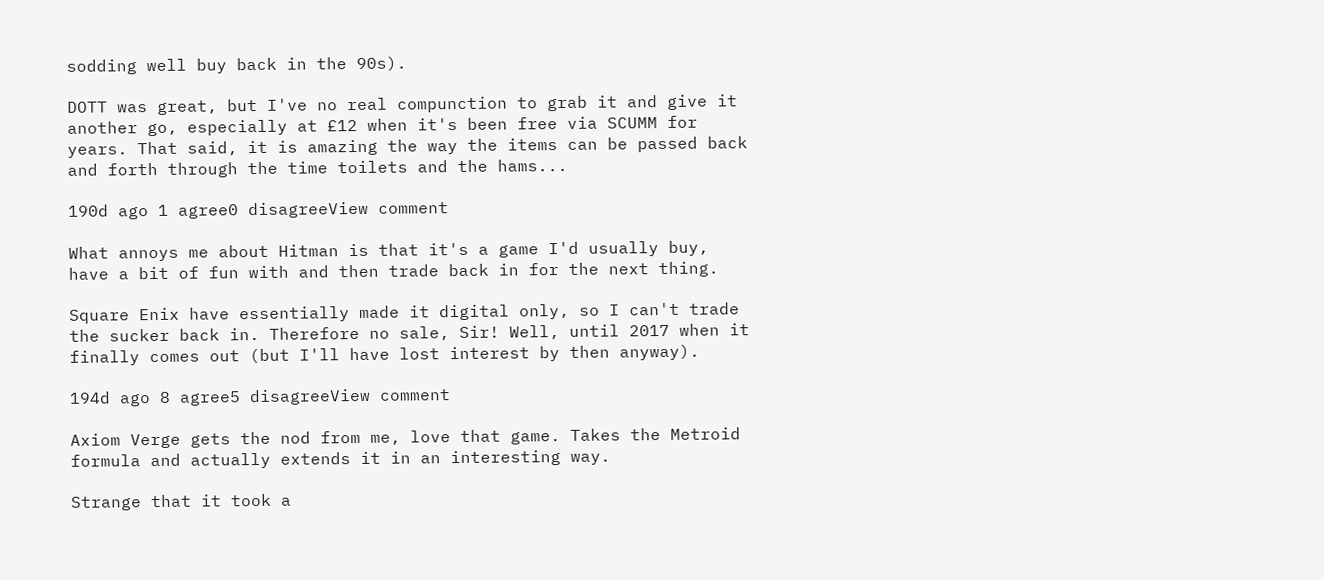sodding well buy back in the 90s).

DOTT was great, but I've no real compunction to grab it and give it another go, especially at £12 when it's been free via SCUMM for years. That said, it is amazing the way the items can be passed back and forth through the time toilets and the hams...

190d ago 1 agree0 disagreeView comment

What annoys me about Hitman is that it's a game I'd usually buy, have a bit of fun with and then trade back in for the next thing.

Square Enix have essentially made it digital only, so I can't trade the sucker back in. Therefore no sale, Sir! Well, until 2017 when it finally comes out (but I'll have lost interest by then anyway).

194d ago 8 agree5 disagreeView comment

Axiom Verge gets the nod from me, love that game. Takes the Metroid formula and actually extends it in an interesting way.

Strange that it took a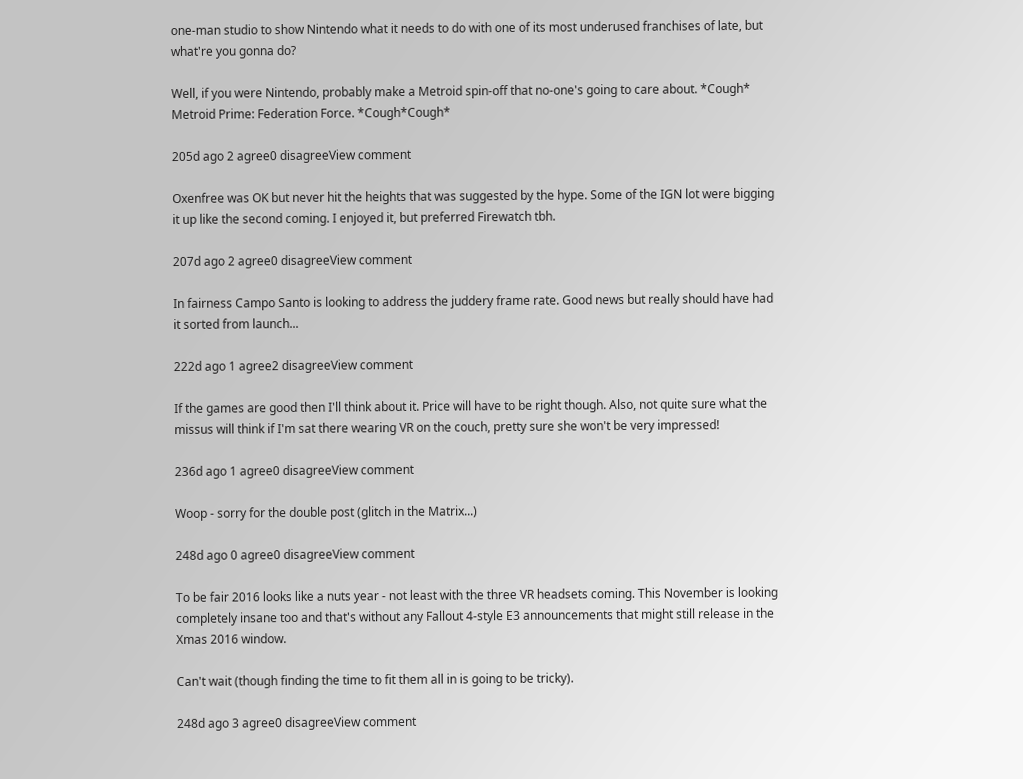one-man studio to show Nintendo what it needs to do with one of its most underused franchises of late, but what're you gonna do?

Well, if you were Nintendo, probably make a Metroid spin-off that no-one's going to care about. *Cough* Metroid Prime: Federation Force. *Cough*Cough*

205d ago 2 agree0 disagreeView comment

Oxenfree was OK but never hit the heights that was suggested by the hype. Some of the IGN lot were bigging it up like the second coming. I enjoyed it, but preferred Firewatch tbh.

207d ago 2 agree0 disagreeView comment

In fairness Campo Santo is looking to address the juddery frame rate. Good news but really should have had it sorted from launch...

222d ago 1 agree2 disagreeView comment

If the games are good then I'll think about it. Price will have to be right though. Also, not quite sure what the missus will think if I'm sat there wearing VR on the couch, pretty sure she won't be very impressed!

236d ago 1 agree0 disagreeView comment

Woop - sorry for the double post (glitch in the Matrix...)

248d ago 0 agree0 disagreeView comment

To be fair 2016 looks like a nuts year - not least with the three VR headsets coming. This November is looking completely insane too and that's without any Fallout 4-style E3 announcements that might still release in the Xmas 2016 window.

Can't wait (though finding the time to fit them all in is going to be tricky).

248d ago 3 agree0 disagreeView comment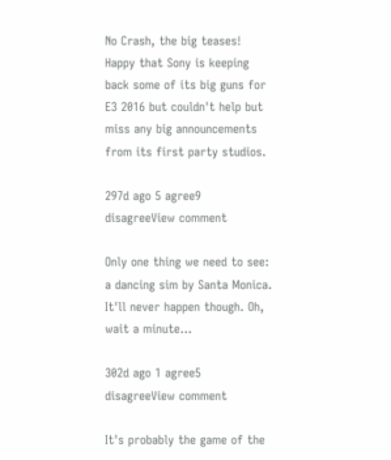No Crash, the big teases! Happy that Sony is keeping back some of its big guns for E3 2016 but couldn't help but miss any big announcements from its first party studios.

297d ago 5 agree9 disagreeView comment

Only one thing we need to see: a dancing sim by Santa Monica. It'll never happen though. Oh, wait a minute...

302d ago 1 agree5 disagreeView comment

It's probably the game of the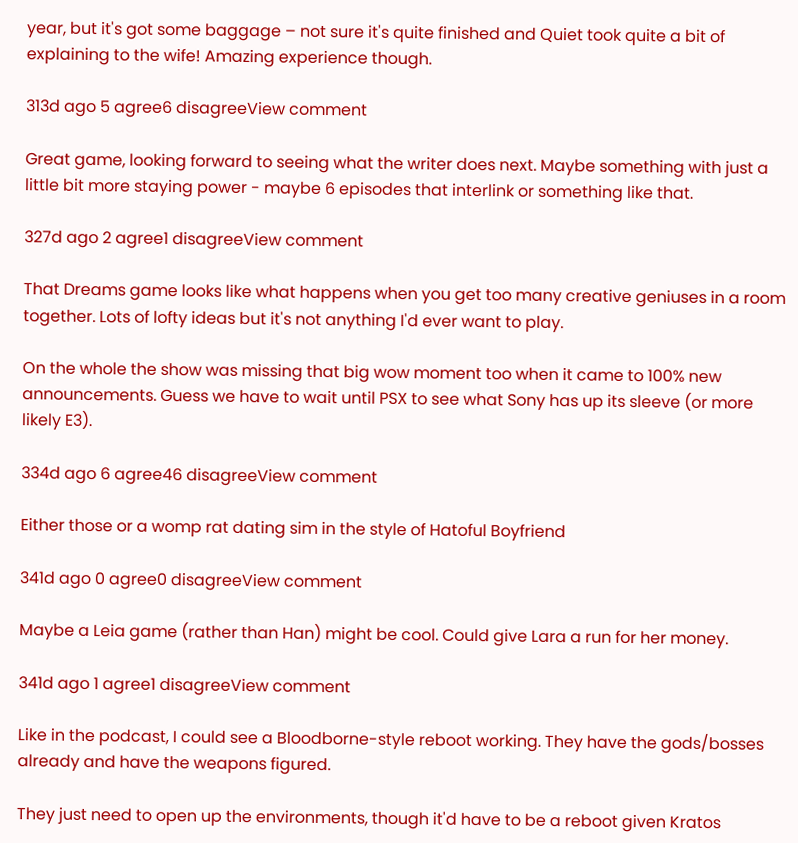year, but it's got some baggage – not sure it's quite finished and Quiet took quite a bit of explaining to the wife! Amazing experience though.

313d ago 5 agree6 disagreeView comment

Great game, looking forward to seeing what the writer does next. Maybe something with just a little bit more staying power - maybe 6 episodes that interlink or something like that.

327d ago 2 agree1 disagreeView comment

That Dreams game looks like what happens when you get too many creative geniuses in a room together. Lots of lofty ideas but it's not anything I'd ever want to play.

On the whole the show was missing that big wow moment too when it came to 100% new announcements. Guess we have to wait until PSX to see what Sony has up its sleeve (or more likely E3).

334d ago 6 agree46 disagreeView comment

Either those or a womp rat dating sim in the style of Hatoful Boyfriend

341d ago 0 agree0 disagreeView comment

Maybe a Leia game (rather than Han) might be cool. Could give Lara a run for her money.

341d ago 1 agree1 disagreeView comment

Like in the podcast, I could see a Bloodborne-style reboot working. They have the gods/bosses already and have the weapons figured.

They just need to open up the environments, though it'd have to be a reboot given Kratos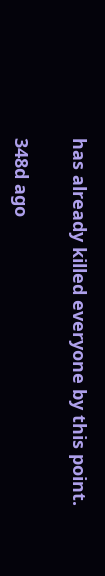has already killed everyone by this point.

348d ago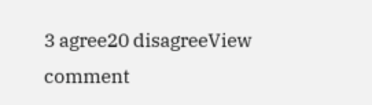3 agree20 disagreeView comment